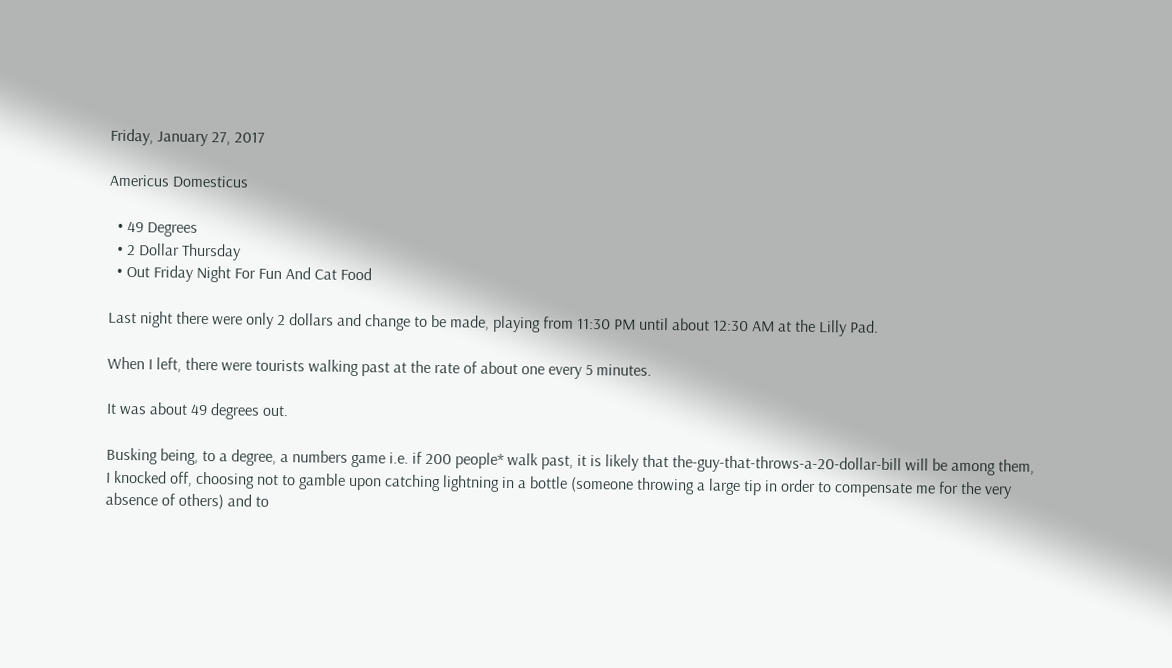Friday, January 27, 2017

Americus Domesticus

  • 49 Degrees
  • 2 Dollar Thursday
  • Out Friday Night For Fun And Cat Food

Last night there were only 2 dollars and change to be made, playing from 11:30 PM until about 12:30 AM at the Lilly Pad.

When I left, there were tourists walking past at the rate of about one every 5 minutes.

It was about 49 degrees out.

Busking being, to a degree, a numbers game i.e. if 200 people* walk past, it is likely that the-guy-that-throws-a-20-dollar-bill will be among them, I knocked off, choosing not to gamble upon catching lightning in a bottle (someone throwing a large tip in order to compensate me for the very absence of others) and to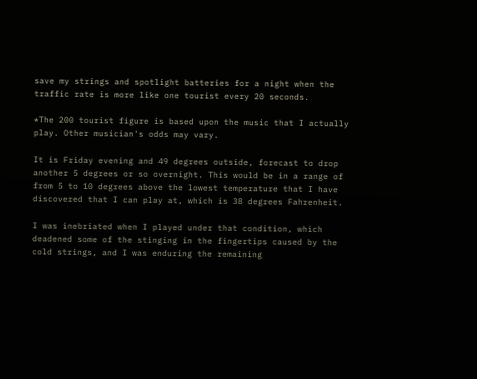save my strings and spotlight batteries for a night when the traffic rate is more like one tourist every 20 seconds.

*The 200 tourist figure is based upon the music that I actually play. Other musician's odds may vary.

It is Friday evening and 49 degrees outside, forecast to drop another 5 degrees or so overnight. This would be in a range of from 5 to 10 degrees above the lowest temperature that I have discovered that I can play at, which is 38 degrees Fahrenheit.

I was inebriated when I played under that condition, which deadened some of the stinging in the fingertips caused by the cold strings, and I was enduring the remaining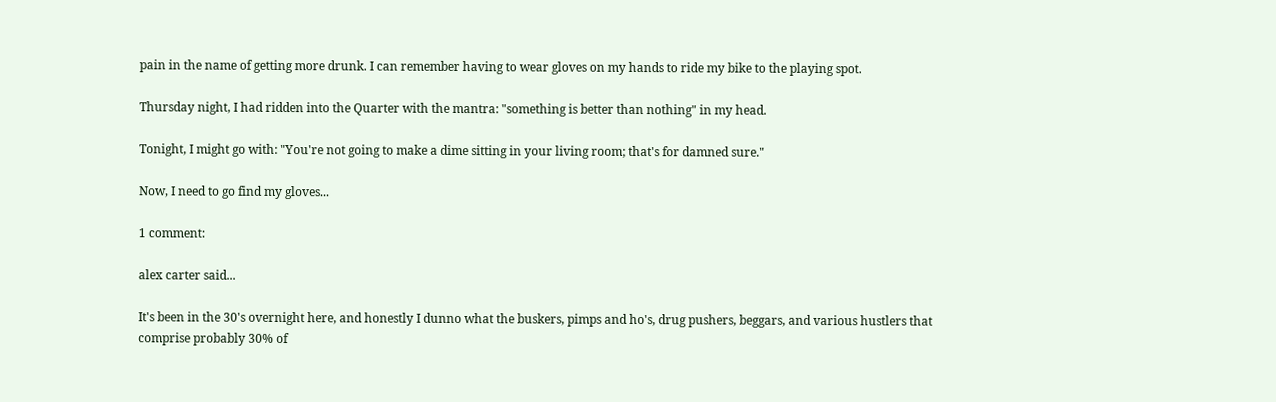pain in the name of getting more drunk. I can remember having to wear gloves on my hands to ride my bike to the playing spot.

Thursday night, I had ridden into the Quarter with the mantra: "something is better than nothing" in my head.

Tonight, I might go with: "You're not going to make a dime sitting in your living room; that's for damned sure."

Now, I need to go find my gloves...

1 comment:

alex carter said...

It's been in the 30's overnight here, and honestly I dunno what the buskers, pimps and ho's, drug pushers, beggars, and various hustlers that comprise probably 30% of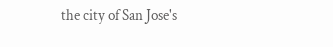the city of San Jose's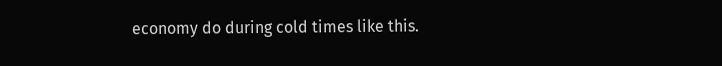economy do during cold times like this.